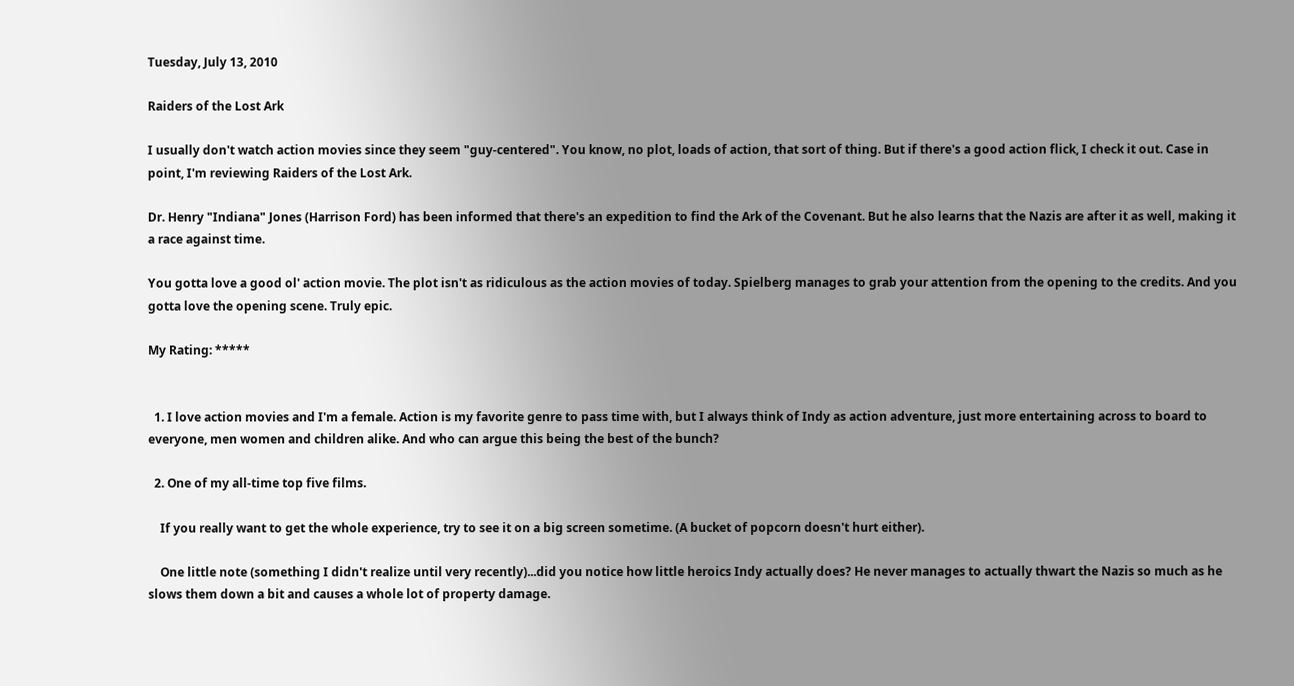Tuesday, July 13, 2010

Raiders of the Lost Ark

I usually don't watch action movies since they seem "guy-centered". You know, no plot, loads of action, that sort of thing. But if there's a good action flick, I check it out. Case in point, I'm reviewing Raiders of the Lost Ark.

Dr. Henry "Indiana" Jones (Harrison Ford) has been informed that there's an expedition to find the Ark of the Covenant. But he also learns that the Nazis are after it as well, making it a race against time.

You gotta love a good ol' action movie. The plot isn't as ridiculous as the action movies of today. Spielberg manages to grab your attention from the opening to the credits. And you gotta love the opening scene. Truly epic.

My Rating: *****


  1. I love action movies and I'm a female. Action is my favorite genre to pass time with, but I always think of Indy as action adventure, just more entertaining across to board to everyone, men women and children alike. And who can argue this being the best of the bunch?

  2. One of my all-time top five films.

    If you really want to get the whole experience, try to see it on a big screen sometime. (A bucket of popcorn doesn't hurt either).

    One little note (something I didn't realize until very recently)...did you notice how little heroics Indy actually does? He never manages to actually thwart the Nazis so much as he slows them down a bit and causes a whole lot of property damage.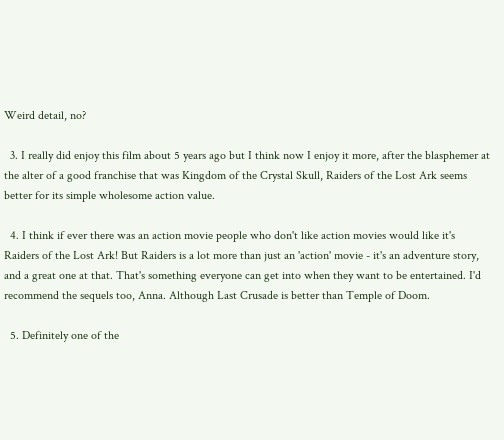Weird detail, no?

  3. I really did enjoy this film about 5 years ago but I think now I enjoy it more, after the blasphemer at the alter of a good franchise that was Kingdom of the Crystal Skull, Raiders of the Lost Ark seems better for its simple wholesome action value.

  4. I think if ever there was an action movie people who don't like action movies would like it's Raiders of the Lost Ark! But Raiders is a lot more than just an 'action' movie - it's an adventure story, and a great one at that. That's something everyone can get into when they want to be entertained. I'd recommend the sequels too, Anna. Although Last Crusade is better than Temple of Doom.

  5. Definitely one of the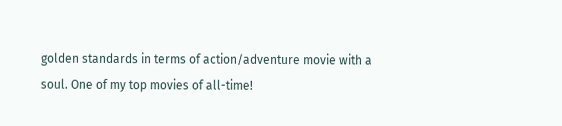golden standards in terms of action/adventure movie with a soul. One of my top movies of all-time!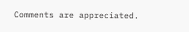Comments are appreciated.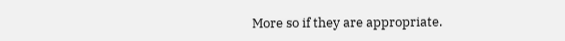More so if they are appropriate.